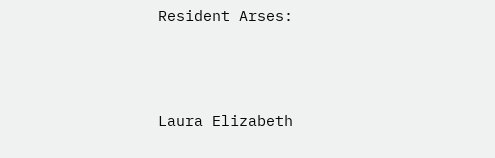Resident Arses:




Laura Elizabeth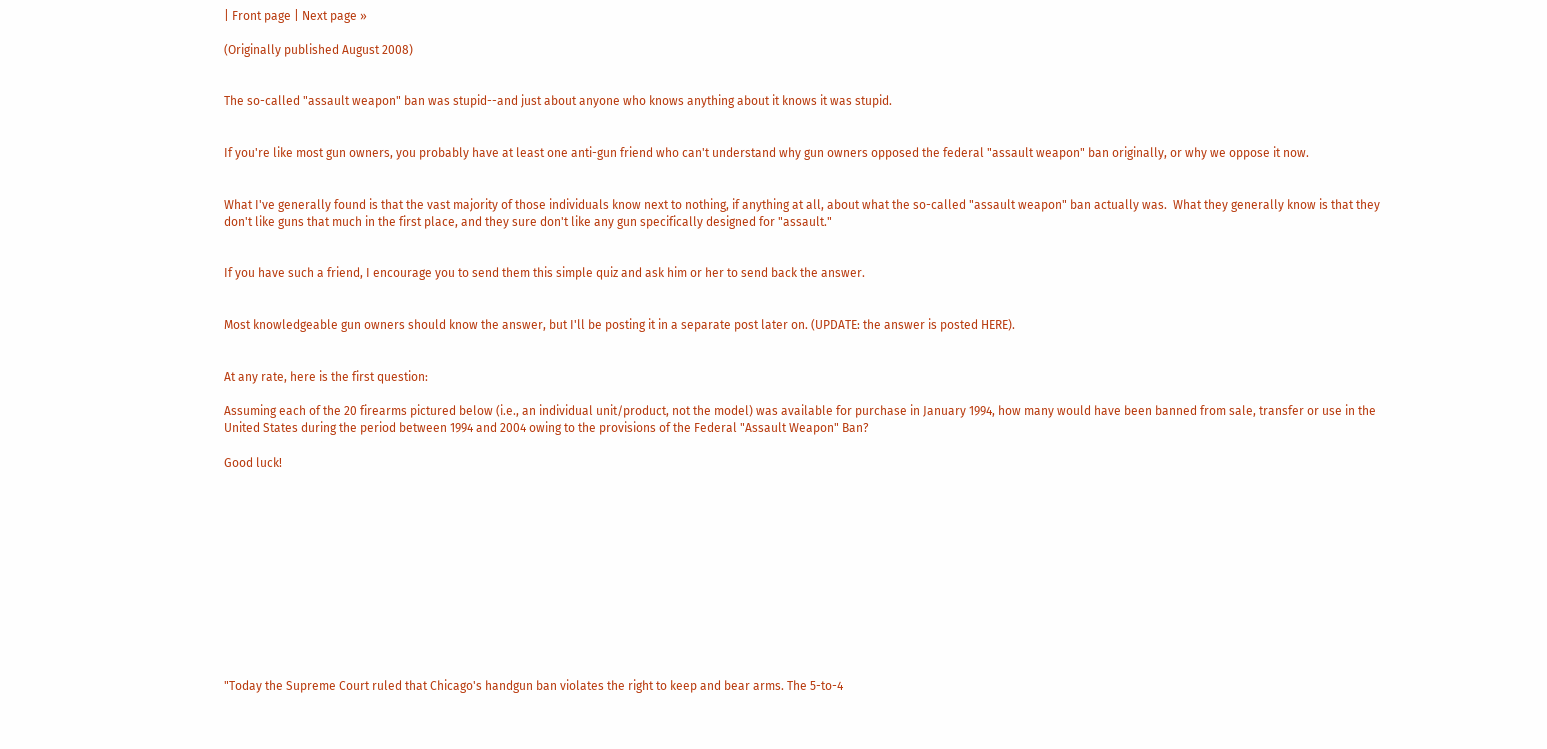| Front page | Next page »

(Originally published August 2008)


The so-called "assault weapon" ban was stupid--and just about anyone who knows anything about it knows it was stupid.


If you're like most gun owners, you probably have at least one anti-gun friend who can't understand why gun owners opposed the federal "assault weapon" ban originally, or why we oppose it now.


What I've generally found is that the vast majority of those individuals know next to nothing, if anything at all, about what the so-called "assault weapon" ban actually was.  What they generally know is that they don't like guns that much in the first place, and they sure don't like any gun specifically designed for "assault."


If you have such a friend, I encourage you to send them this simple quiz and ask him or her to send back the answer.


Most knowledgeable gun owners should know the answer, but I'll be posting it in a separate post later on. (UPDATE: the answer is posted HERE).


At any rate, here is the first question:

Assuming each of the 20 firearms pictured below (i.e., an individual unit/product, not the model) was available for purchase in January 1994, how many would have been banned from sale, transfer or use in the United States during the period between 1994 and 2004 owing to the provisions of the Federal "Assault Weapon" Ban?

Good luck!












"Today the Supreme Court ruled that Chicago's handgun ban violates the right to keep and bear arms. The 5-to-4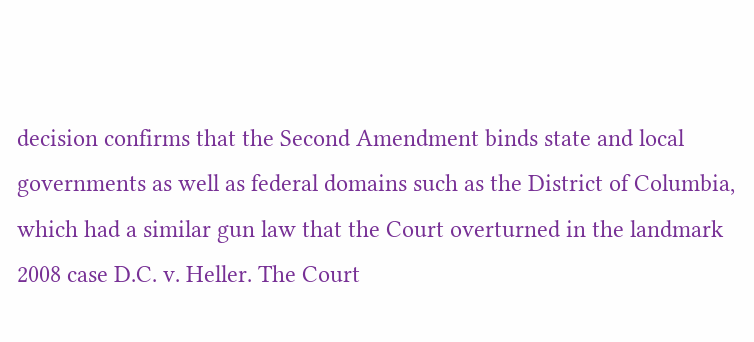decision confirms that the Second Amendment binds state and local governments as well as federal domains such as the District of Columbia, which had a similar gun law that the Court overturned in the landmark 2008 case D.C. v. Heller. The Court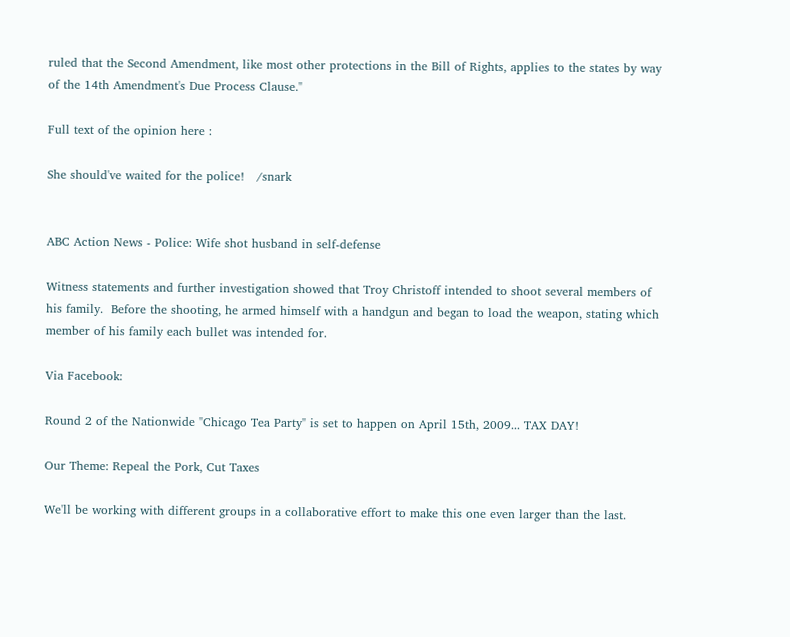ruled that the Second Amendment, like most other protections in the Bill of Rights, applies to the states by way of the 14th Amendment's Due Process Clause."

Full text of the opinion here :

She should've waited for the police!   /snark


ABC Action News - Police: Wife shot husband in self-defense

Witness statements and further investigation showed that Troy Christoff intended to shoot several members of his family.  Before the shooting, he armed himself with a handgun and began to load the weapon, stating which member of his family each bullet was intended for.

Via Facebook:

Round 2 of the Nationwide "Chicago Tea Party" is set to happen on April 15th, 2009... TAX DAY!

Our Theme: Repeal the Pork, Cut Taxes

We'll be working with different groups in a collaborative effort to make this one even larger than the last.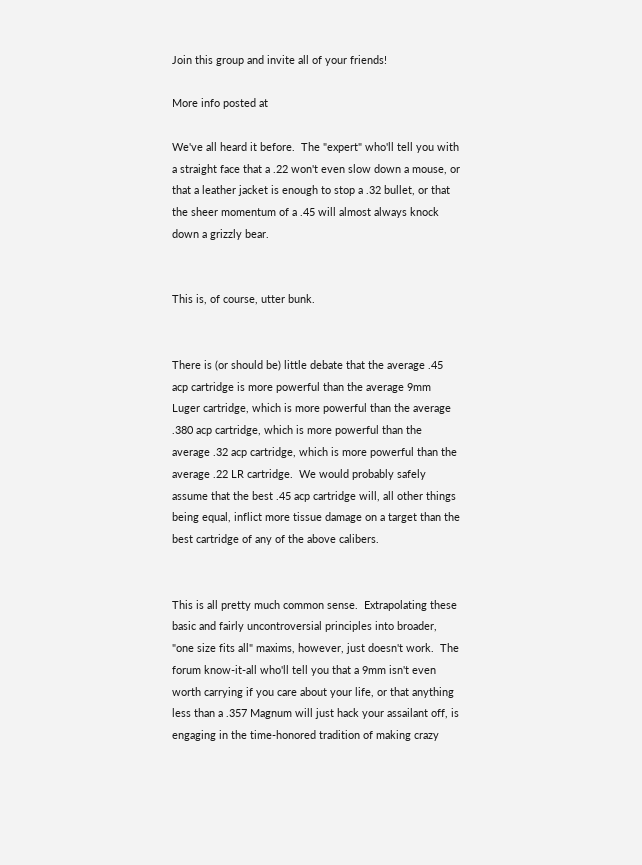Join this group and invite all of your friends!

More info posted at

We've all heard it before.  The "expert" who'll tell you with a straight face that a .22 won't even slow down a mouse, or that a leather jacket is enough to stop a .32 bullet, or that the sheer momentum of a .45 will almost always knock down a grizzly bear.


This is, of course, utter bunk.


There is (or should be) little debate that the average .45 acp cartridge is more powerful than the average 9mm Luger cartridge, which is more powerful than the average .380 acp cartridge, which is more powerful than the average .32 acp cartridge, which is more powerful than the average .22 LR cartridge.  We would probably safely assume that the best .45 acp cartridge will, all other things being equal, inflict more tissue damage on a target than the best cartridge of any of the above calibers.


This is all pretty much common sense.  Extrapolating these basic and fairly uncontroversial principles into broader, "one size fits all" maxims, however, just doesn't work.  The forum know-it-all who'll tell you that a 9mm isn't even worth carrying if you care about your life, or that anything less than a .357 Magnum will just hack your assailant off, is engaging in the time-honored tradition of making crazy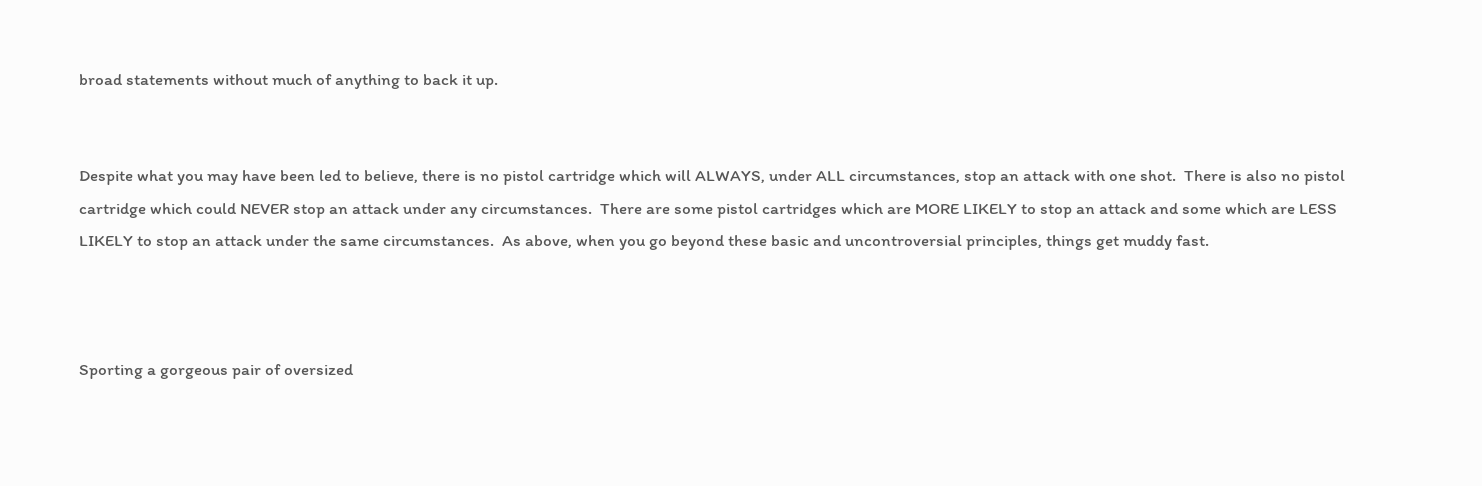broad statements without much of anything to back it up.


Despite what you may have been led to believe, there is no pistol cartridge which will ALWAYS, under ALL circumstances, stop an attack with one shot.  There is also no pistol cartridge which could NEVER stop an attack under any circumstances.  There are some pistol cartridges which are MORE LIKELY to stop an attack and some which are LESS LIKELY to stop an attack under the same circumstances.  As above, when you go beyond these basic and uncontroversial principles, things get muddy fast.



Sporting a gorgeous pair of oversized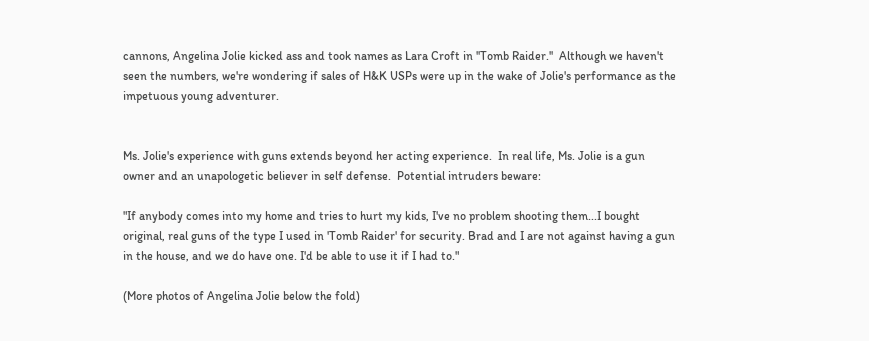cannons, Angelina Jolie kicked ass and took names as Lara Croft in ''Tomb Raider.''  Although we haven't seen the numbers, we're wondering if sales of H&K USPs were up in the wake of Jolie's performance as the impetuous young adventurer.


Ms. Jolie's experience with guns extends beyond her acting experience.  In real life, Ms. Jolie is a gun owner and an unapologetic believer in self defense.  Potential intruders beware:

"If anybody comes into my home and tries to hurt my kids, I've no problem shooting them...I bought original, real guns of the type I used in 'Tomb Raider' for security. Brad and I are not against having a gun in the house, and we do have one. I'd be able to use it if I had to."

(More photos of Angelina Jolie below the fold)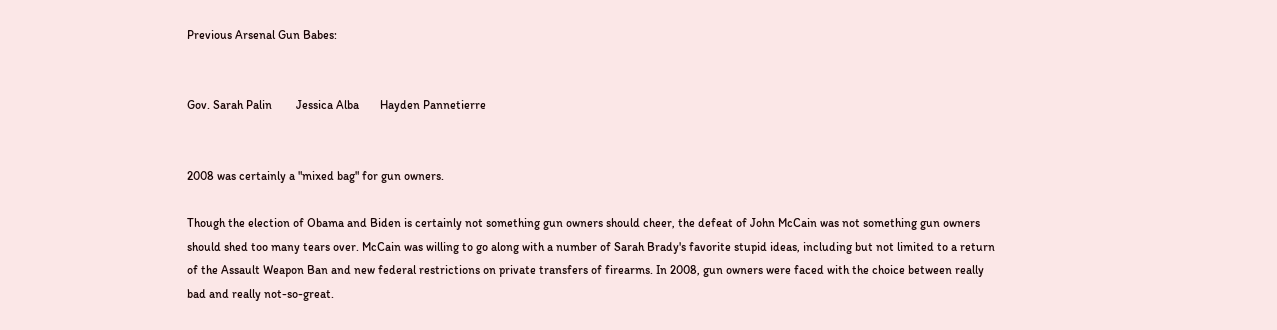Previous Arsenal Gun Babes:


Gov. Sarah Palin        Jessica Alba       Hayden Pannetierre


2008 was certainly a "mixed bag" for gun owners.

Though the election of Obama and Biden is certainly not something gun owners should cheer, the defeat of John McCain was not something gun owners should shed too many tears over. McCain was willing to go along with a number of Sarah Brady's favorite stupid ideas, including but not limited to a return of the Assault Weapon Ban and new federal restrictions on private transfers of firearms. In 2008, gun owners were faced with the choice between really bad and really not-so-great.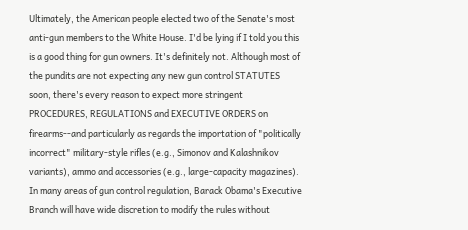Ultimately, the American people elected two of the Senate's most anti-gun members to the White House. I'd be lying if I told you this is a good thing for gun owners. It's definitely not. Although most of the pundits are not expecting any new gun control STATUTES soon, there's every reason to expect more stringent PROCEDURES, REGULATIONS and EXECUTIVE ORDERS on firearms--and particularly as regards the importation of "politically incorrect" military-style rifles (e.g., Simonov and Kalashnikov variants), ammo and accessories (e.g., large-capacity magazines). In many areas of gun control regulation, Barack Obama's Executive Branch will have wide discretion to modify the rules without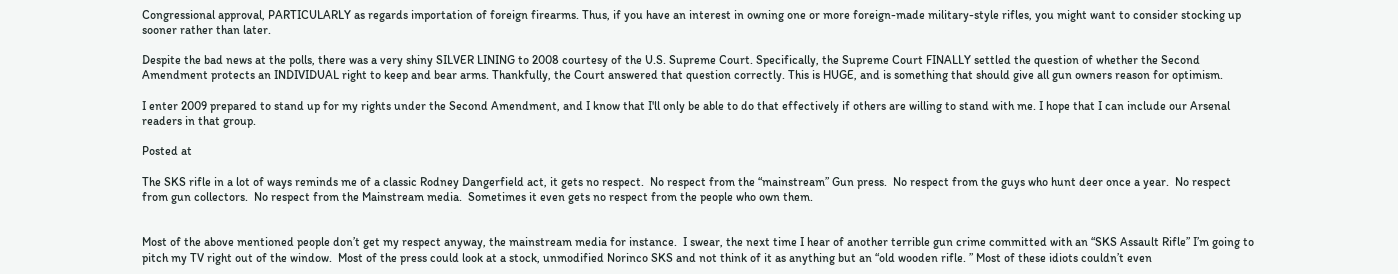Congressional approval, PARTICULARLY as regards importation of foreign firearms. Thus, if you have an interest in owning one or more foreign-made military-style rifles, you might want to consider stocking up sooner rather than later.

Despite the bad news at the polls, there was a very shiny SILVER LINING to 2008 courtesy of the U.S. Supreme Court. Specifically, the Supreme Court FINALLY settled the question of whether the Second Amendment protects an INDIVIDUAL right to keep and bear arms. Thankfully, the Court answered that question correctly. This is HUGE, and is something that should give all gun owners reason for optimism.

I enter 2009 prepared to stand up for my rights under the Second Amendment, and I know that I'll only be able to do that effectively if others are willing to stand with me. I hope that I can include our Arsenal readers in that group.

Posted at

The SKS rifle in a lot of ways reminds me of a classic Rodney Dangerfield act, it gets no respect.  No respect from the “mainstream” Gun press.  No respect from the guys who hunt deer once a year.  No respect from gun collectors.  No respect from the Mainstream media.  Sometimes it even gets no respect from the people who own them.


Most of the above mentioned people don’t get my respect anyway, the mainstream media for instance.  I swear, the next time I hear of another terrible gun crime committed with an “SKS Assault Rifle” I’m going to pitch my TV right out of the window.  Most of the press could look at a stock, unmodified Norinco SKS and not think of it as anything but an “old wooden rifle. ” Most of these idiots couldn’t even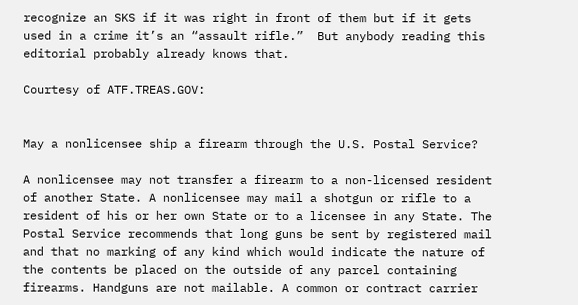recognize an SKS if it was right in front of them but if it gets used in a crime it’s an “assault rifle.”  But anybody reading this editorial probably already knows that.

Courtesy of ATF.TREAS.GOV:


May a nonlicensee ship a firearm through the U.S. Postal Service?

A nonlicensee may not transfer a firearm to a non-licensed resident of another State. A nonlicensee may mail a shotgun or rifle to a resident of his or her own State or to a licensee in any State. The Postal Service recommends that long guns be sent by registered mail and that no marking of any kind which would indicate the nature of the contents be placed on the outside of any parcel containing firearms. Handguns are not mailable. A common or contract carrier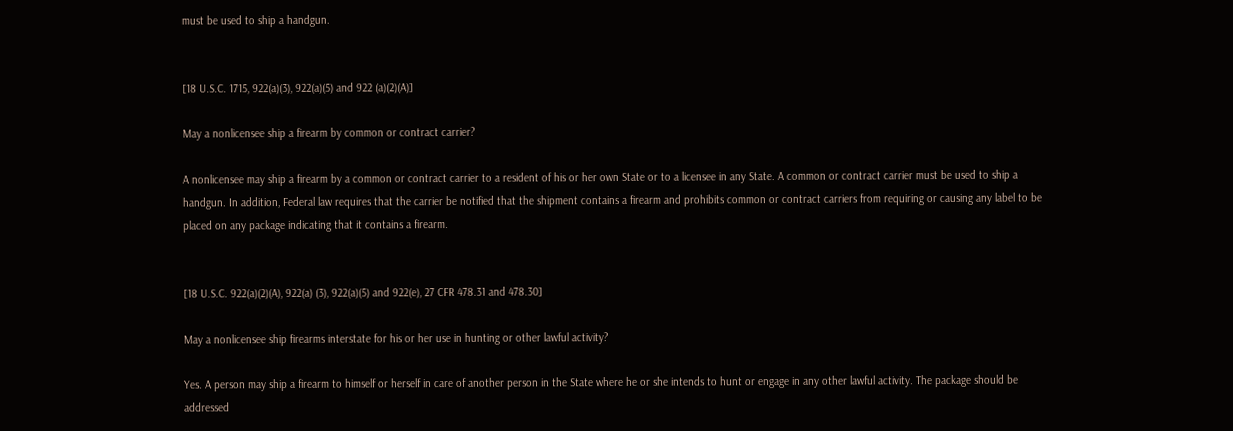must be used to ship a handgun.


[18 U.S.C. 1715, 922(a)(3), 922(a)(5) and 922 (a)(2)(A)]

May a nonlicensee ship a firearm by common or contract carrier?

A nonlicensee may ship a firearm by a common or contract carrier to a resident of his or her own State or to a licensee in any State. A common or contract carrier must be used to ship a handgun. In addition, Federal law requires that the carrier be notified that the shipment contains a firearm and prohibits common or contract carriers from requiring or causing any label to be placed on any package indicating that it contains a firearm.


[18 U.S.C. 922(a)(2)(A), 922(a) (3), 922(a)(5) and 922(e), 27 CFR 478.31 and 478.30]

May a nonlicensee ship firearms interstate for his or her use in hunting or other lawful activity?

Yes. A person may ship a firearm to himself or herself in care of another person in the State where he or she intends to hunt or engage in any other lawful activity. The package should be addressed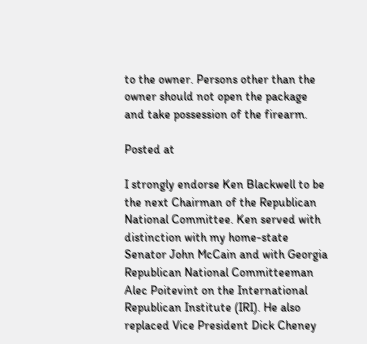to the owner. Persons other than the owner should not open the package and take possession of the firearm.

Posted at

I strongly endorse Ken Blackwell to be the next Chairman of the Republican National Committee. Ken served with distinction with my home-state Senator John McCain and with Georgia Republican National Committeeman Alec Poitevint on the International Republican Institute (IRI). He also replaced Vice President Dick Cheney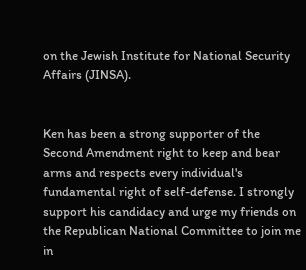on the Jewish Institute for National Security Affairs (JINSA).


Ken has been a strong supporter of the Second Amendment right to keep and bear arms and respects every individual's fundamental right of self-defense. I strongly support his candidacy and urge my friends on the Republican National Committee to join me in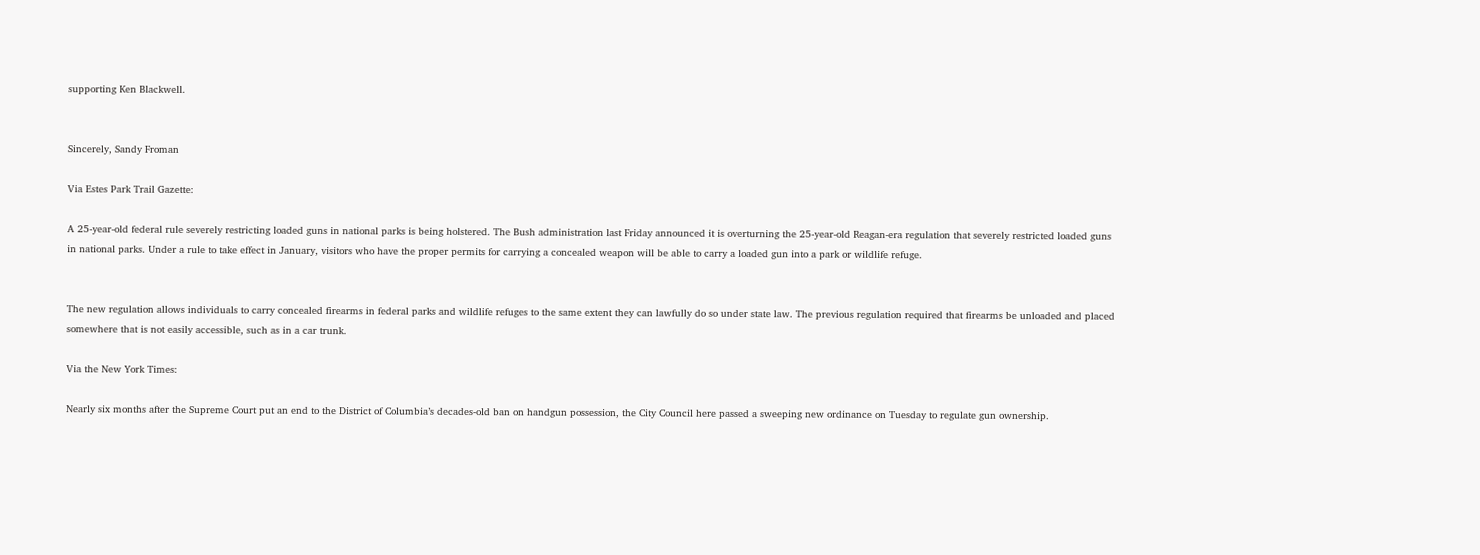supporting Ken Blackwell.


Sincerely, Sandy Froman

Via Estes Park Trail Gazette:

A 25-year-old federal rule severely restricting loaded guns in national parks is being holstered. The Bush administration last Friday announced it is overturning the 25-year-old Reagan-era regulation that severely restricted loaded guns in national parks. Under a rule to take effect in January, visitors who have the proper permits for carrying a concealed weapon will be able to carry a loaded gun into a park or wildlife refuge.


The new regulation allows individuals to carry concealed firearms in federal parks and wildlife refuges to the same extent they can lawfully do so under state law. The previous regulation required that firearms be unloaded and placed somewhere that is not easily accessible, such as in a car trunk.

Via the New York Times:

Nearly six months after the Supreme Court put an end to the District of Columbia’s decades-old ban on handgun possession, the City Council here passed a sweeping new ordinance on Tuesday to regulate gun ownership.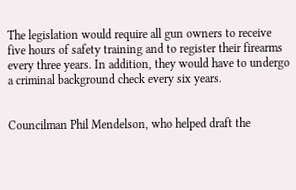The legislation would require all gun owners to receive five hours of safety training and to register their firearms every three years. In addition, they would have to undergo a criminal background check every six years.


Councilman Phil Mendelson, who helped draft the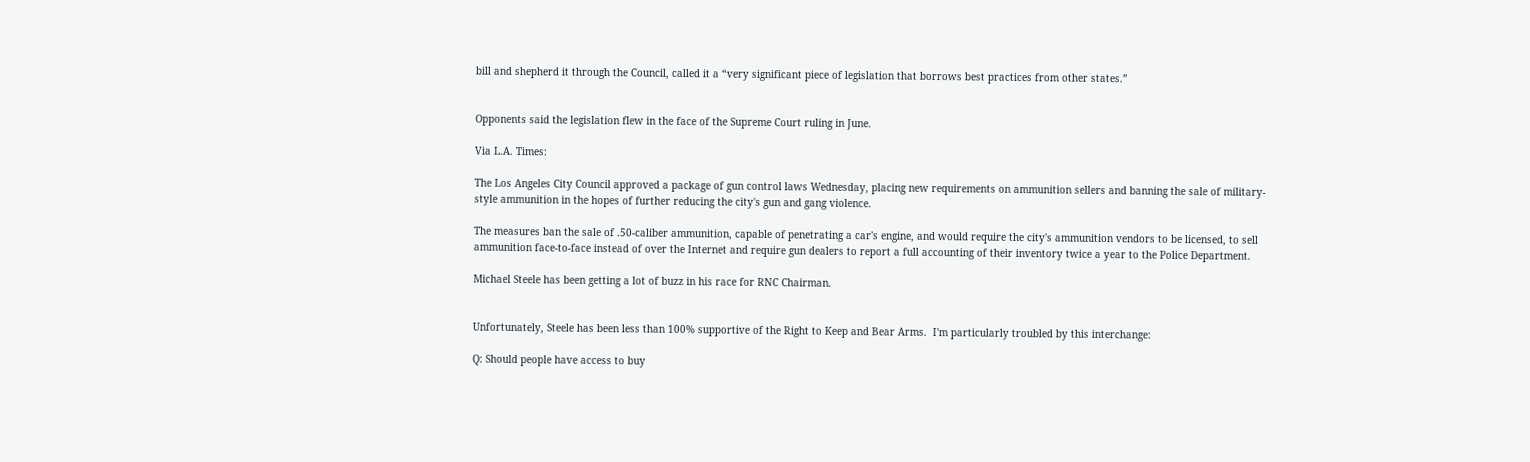bill and shepherd it through the Council, called it a “very significant piece of legislation that borrows best practices from other states.”


Opponents said the legislation flew in the face of the Supreme Court ruling in June.

Via L.A. Times:

The Los Angeles City Council approved a package of gun control laws Wednesday, placing new requirements on ammunition sellers and banning the sale of military-style ammunition in the hopes of further reducing the city's gun and gang violence.

The measures ban the sale of .50-caliber ammunition, capable of penetrating a car's engine, and would require the city's ammunition vendors to be licensed, to sell ammunition face-to-face instead of over the Internet and require gun dealers to report a full accounting of their inventory twice a year to the Police Department.

Michael Steele has been getting a lot of buzz in his race for RNC Chairman.


Unfortunately, Steele has been less than 100% supportive of the Right to Keep and Bear Arms.  I'm particularly troubled by this interchange:

Q: Should people have access to buy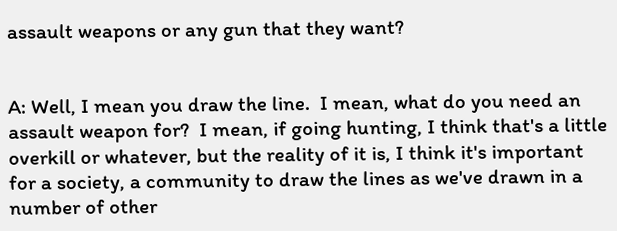assault weapons or any gun that they want?


A: Well, I mean you draw the line.  I mean, what do you need an assault weapon for?  I mean, if going hunting, I think that's a little overkill or whatever, but the reality of it is, I think it's important for a society, a community to draw the lines as we've drawn in a number of other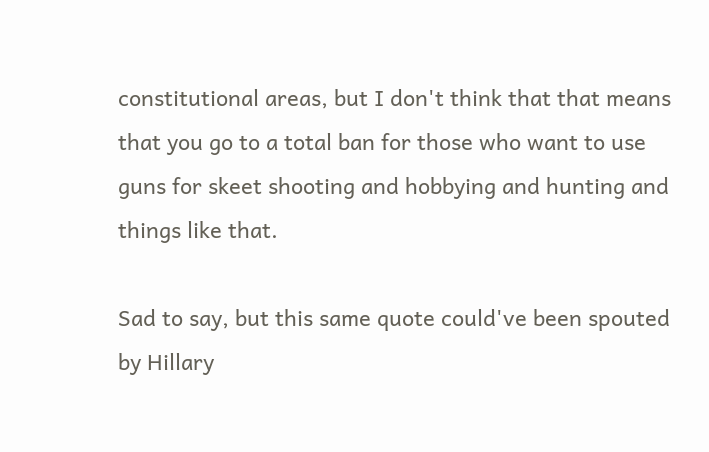constitutional areas, but I don't think that that means that you go to a total ban for those who want to use guns for skeet shooting and hobbying and hunting and things like that.

Sad to say, but this same quote could've been spouted by Hillary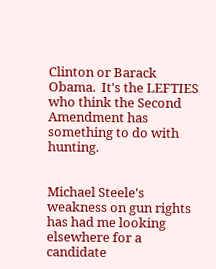Clinton or Barack Obama.  It's the LEFTIES who think the Second Amendment has something to do with hunting.


Michael Steele's weakness on gun rights has had me looking elsewhere for a candidate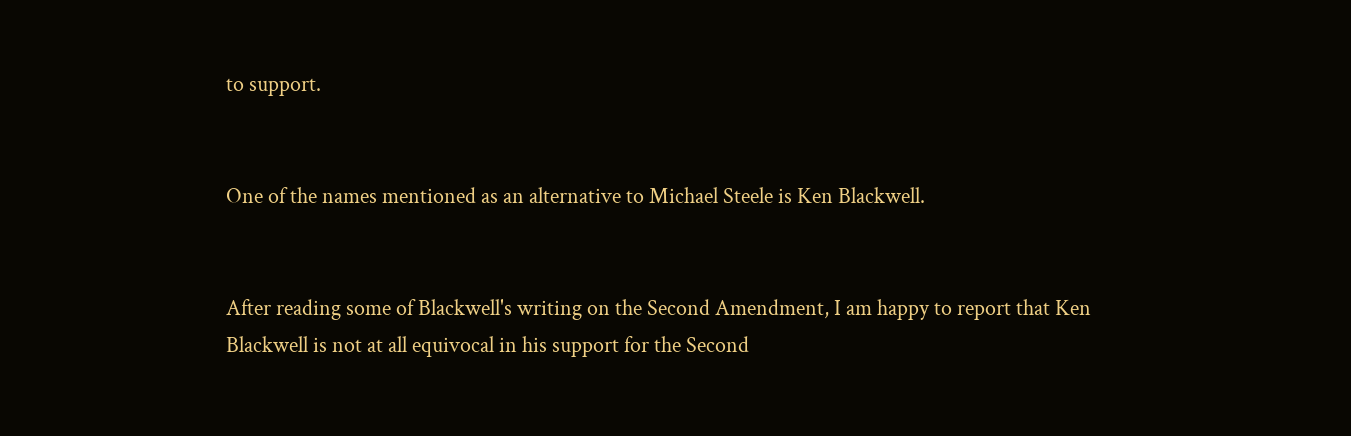to support.


One of the names mentioned as an alternative to Michael Steele is Ken Blackwell.


After reading some of Blackwell's writing on the Second Amendment, I am happy to report that Ken Blackwell is not at all equivocal in his support for the Second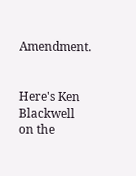Amendment.


Here's Ken Blackwell on the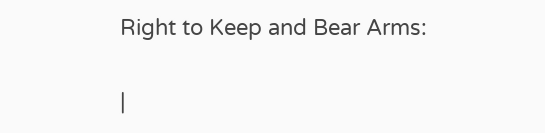Right to Keep and Bear Arms:

|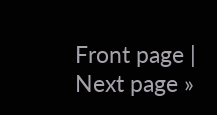Front page | Next page »